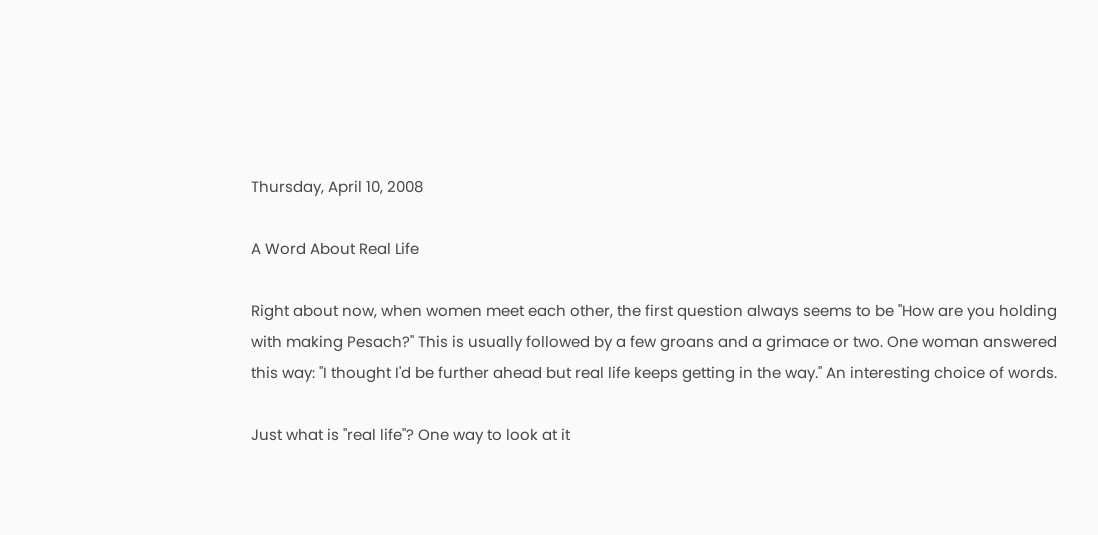Thursday, April 10, 2008

A Word About Real Life

Right about now, when women meet each other, the first question always seems to be "How are you holding with making Pesach?" This is usually followed by a few groans and a grimace or two. One woman answered this way: "I thought I'd be further ahead but real life keeps getting in the way." An interesting choice of words.

Just what is "real life"? One way to look at it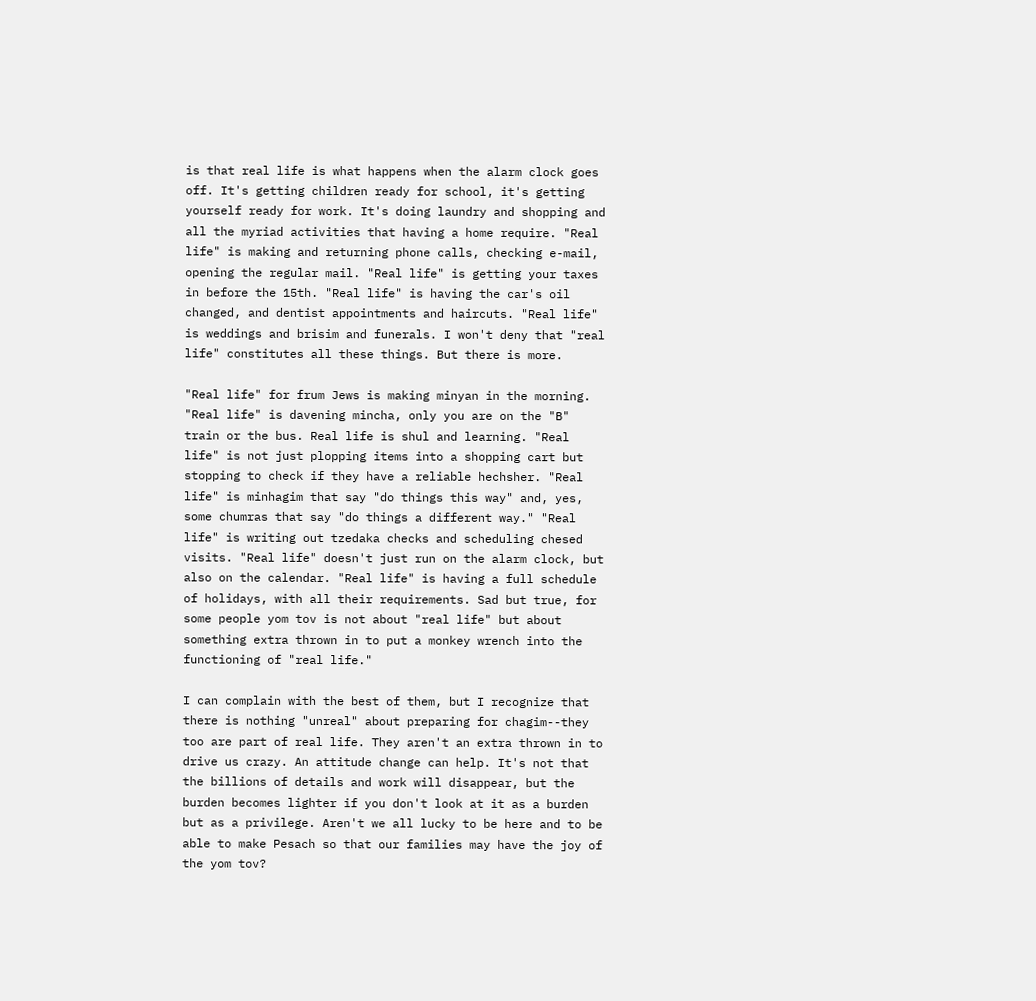is that real life is what happens when the alarm clock goes off. It's getting children ready for school, it's getting yourself ready for work. It's doing laundry and shopping and all the myriad activities that having a home require. "Real life" is making and returning phone calls, checking e-mail, opening the regular mail. "Real life" is getting your taxes in before the 15th. "Real life" is having the car's oil changed, and dentist appointments and haircuts. "Real life" is weddings and brisim and funerals. I won't deny that "real life" constitutes all these things. But there is more.

"Real life" for frum Jews is making minyan in the morning. "Real life" is davening mincha, only you are on the "B" train or the bus. Real life is shul and learning. "Real life" is not just plopping items into a shopping cart but stopping to check if they have a reliable hechsher. "Real life" is minhagim that say "do things this way" and, yes, some chumras that say "do things a different way." "Real life" is writing out tzedaka checks and scheduling chesed visits. "Real life" doesn't just run on the alarm clock, but also on the calendar. "Real life" is having a full schedule of holidays, with all their requirements. Sad but true, for some people yom tov is not about "real life" but about something extra thrown in to put a monkey wrench into the functioning of "real life."

I can complain with the best of them, but I recognize that there is nothing "unreal" about preparing for chagim--they too are part of real life. They aren't an extra thrown in to drive us crazy. An attitude change can help. It's not that the billions of details and work will disappear, but the burden becomes lighter if you don't look at it as a burden but as a privilege. Aren't we all lucky to be here and to be able to make Pesach so that our families may have the joy of the yom tov?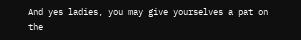And yes ladies, you may give yourselves a pat on the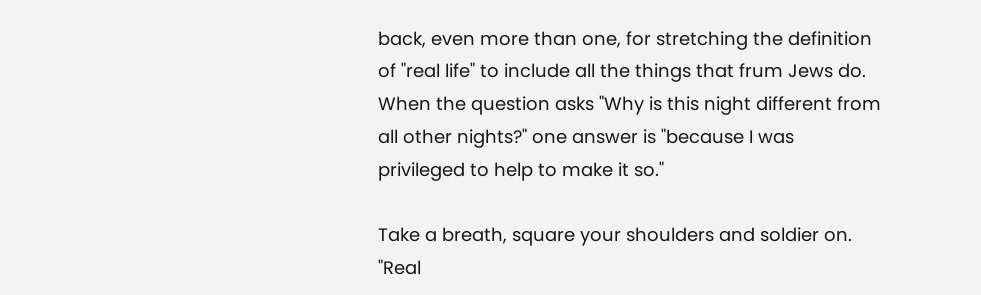back, even more than one, for stretching the definition of "real life" to include all the things that frum Jews do. When the question asks "Why is this night different from all other nights?" one answer is "because I was privileged to help to make it so."

Take a breath, square your shoulders and soldier on. "Real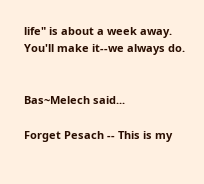life" is about a week away. You'll make it--we always do.


Bas~Melech said...

Forget Pesach -- This is my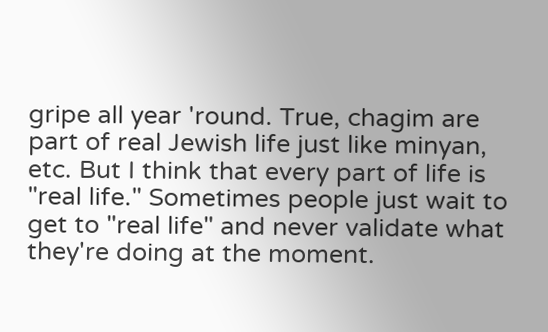gripe all year 'round. True, chagim are part of real Jewish life just like minyan, etc. But I think that every part of life is "real life." Sometimes people just wait to get to "real life" and never validate what they're doing at the moment.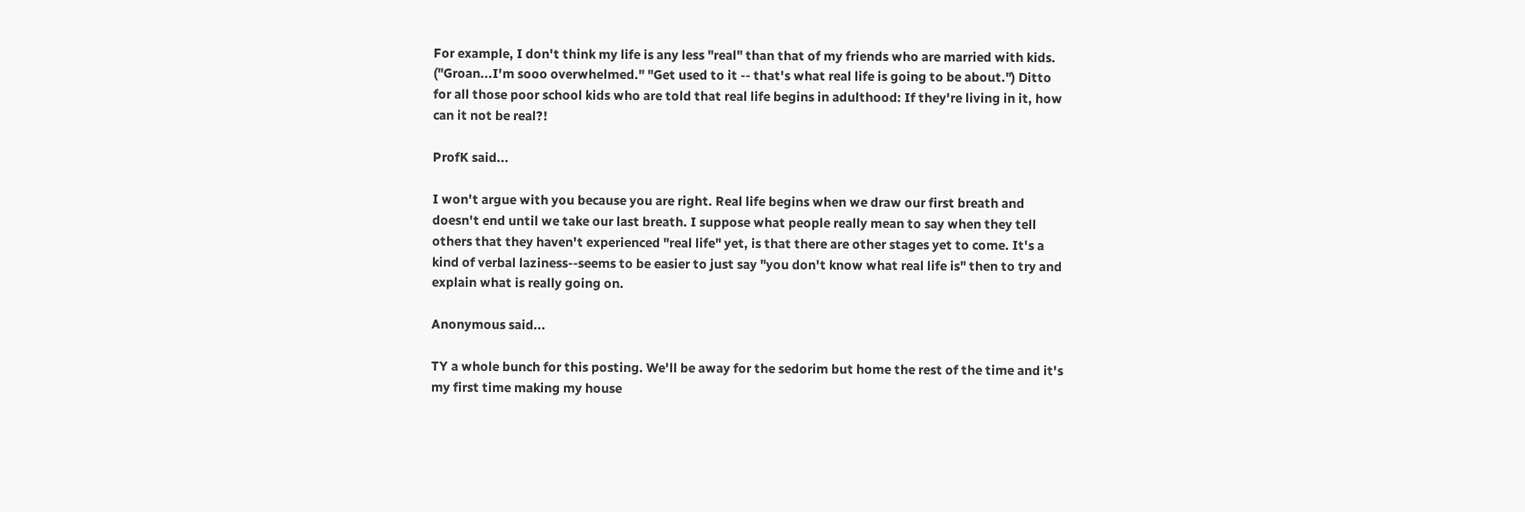For example, I don't think my life is any less "real" than that of my friends who are married with kids. ("Groan...I'm sooo overwhelmed." "Get used to it -- that's what real life is going to be about.") Ditto for all those poor school kids who are told that real life begins in adulthood: If they're living in it, how can it not be real?!

ProfK said...

I won't argue with you because you are right. Real life begins when we draw our first breath and doesn't end until we take our last breath. I suppose what people really mean to say when they tell others that they haven't experienced "real life" yet, is that there are other stages yet to come. It's a kind of verbal laziness--seems to be easier to just say "you don't know what real life is" then to try and explain what is really going on.

Anonymous said...

TY a whole bunch for this posting. We'll be away for the sedorim but home the rest of the time and it's my first time making my house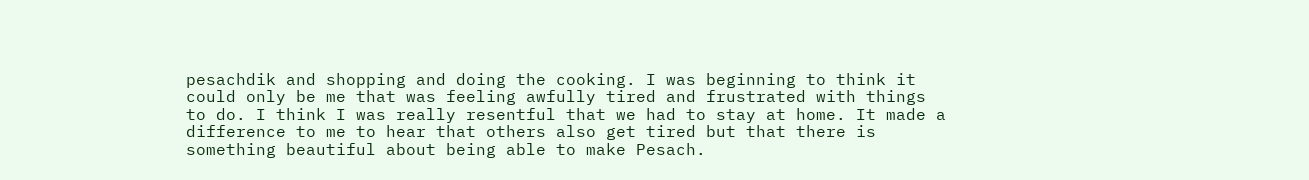pesachdik and shopping and doing the cooking. I was beginning to think it could only be me that was feeling awfully tired and frustrated with things to do. I think I was really resentful that we had to stay at home. It made a difference to me to hear that others also get tired but that there is something beautiful about being able to make Pesach.